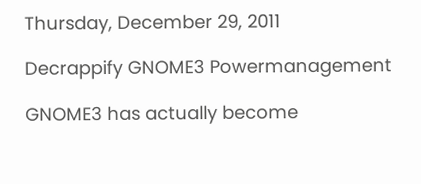Thursday, December 29, 2011

Decrappify GNOME3 Powermanagement

GNOME3 has actually become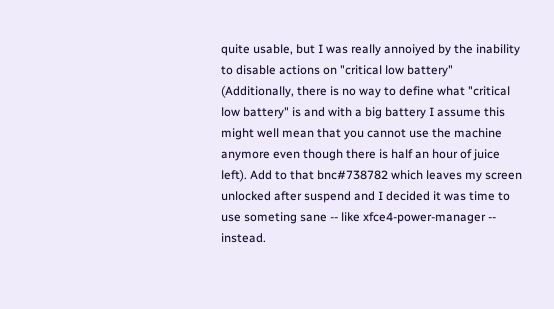quite usable, but I was really annoiyed by the inability to disable actions on "critical low battery" (Additionally, there is no way to define what "critical low battery" is and with a big battery I assume this might well mean that you cannot use the machine anymore even though there is half an hour of juice left). Add to that bnc#738782 which leaves my screen unlocked after suspend and I decided it was time to use someting sane -- like xfce4-power-manager -- instead.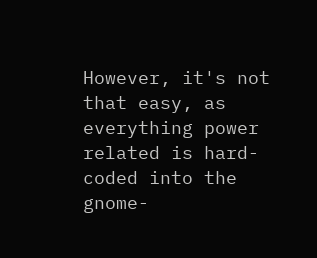However, it's not that easy, as everything power related is hard-coded into the gnome-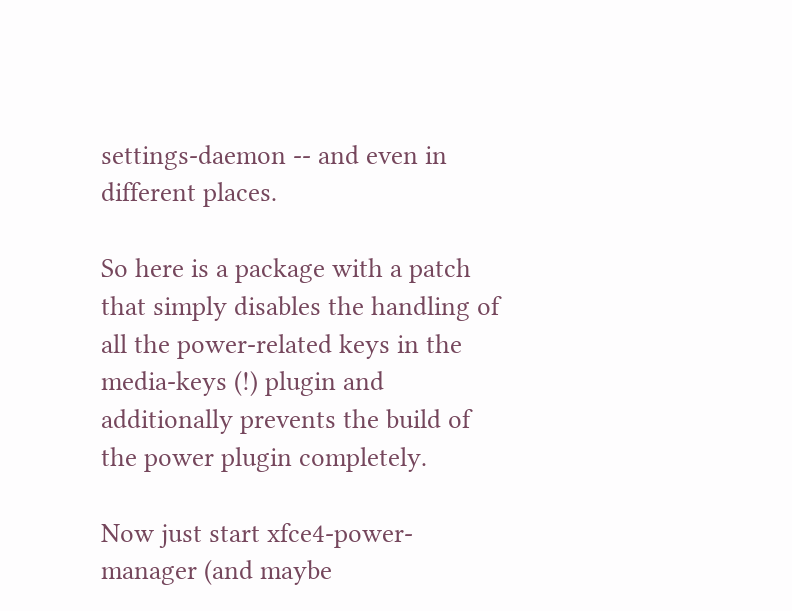settings-daemon -- and even in different places.

So here is a package with a patch that simply disables the handling of all the power-related keys in the media-keys (!) plugin and additionally prevents the build of the power plugin completely.

Now just start xfce4-power-manager (and maybe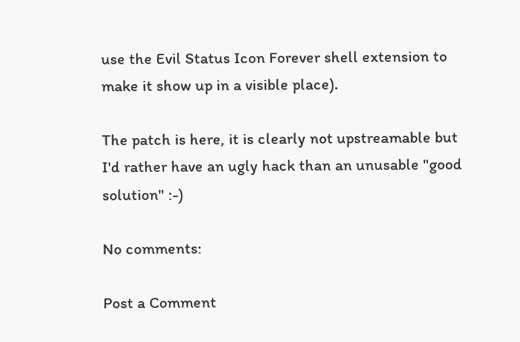use the Evil Status Icon Forever shell extension to make it show up in a visible place).

The patch is here, it is clearly not upstreamable but I'd rather have an ugly hack than an unusable "good solution" :-)

No comments:

Post a Comment